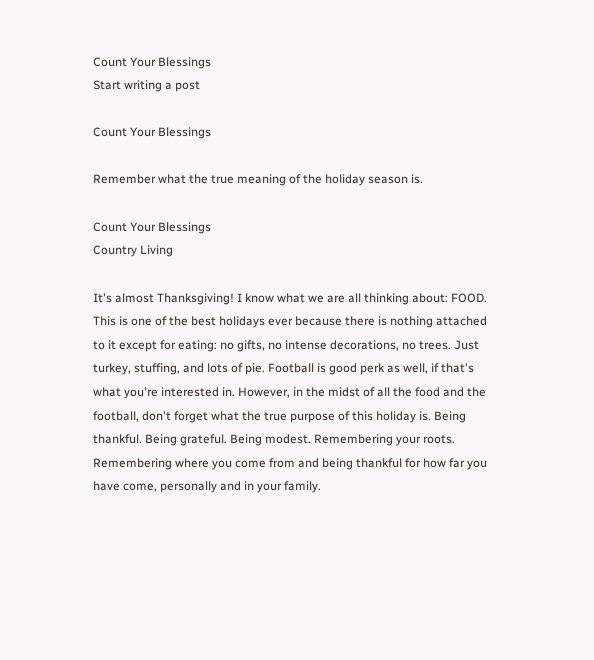Count Your Blessings
Start writing a post

Count Your Blessings

Remember what the true meaning of the holiday season is.

Count Your Blessings
Country Living

It's almost Thanksgiving! I know what we are all thinking about: FOOD. This is one of the best holidays ever because there is nothing attached to it except for eating: no gifts, no intense decorations, no trees. Just turkey, stuffing, and lots of pie. Football is good perk as well, if that's what you're interested in. However, in the midst of all the food and the football, don't forget what the true purpose of this holiday is. Being thankful. Being grateful. Being modest. Remembering your roots. Remembering where you come from and being thankful for how far you have come, personally and in your family.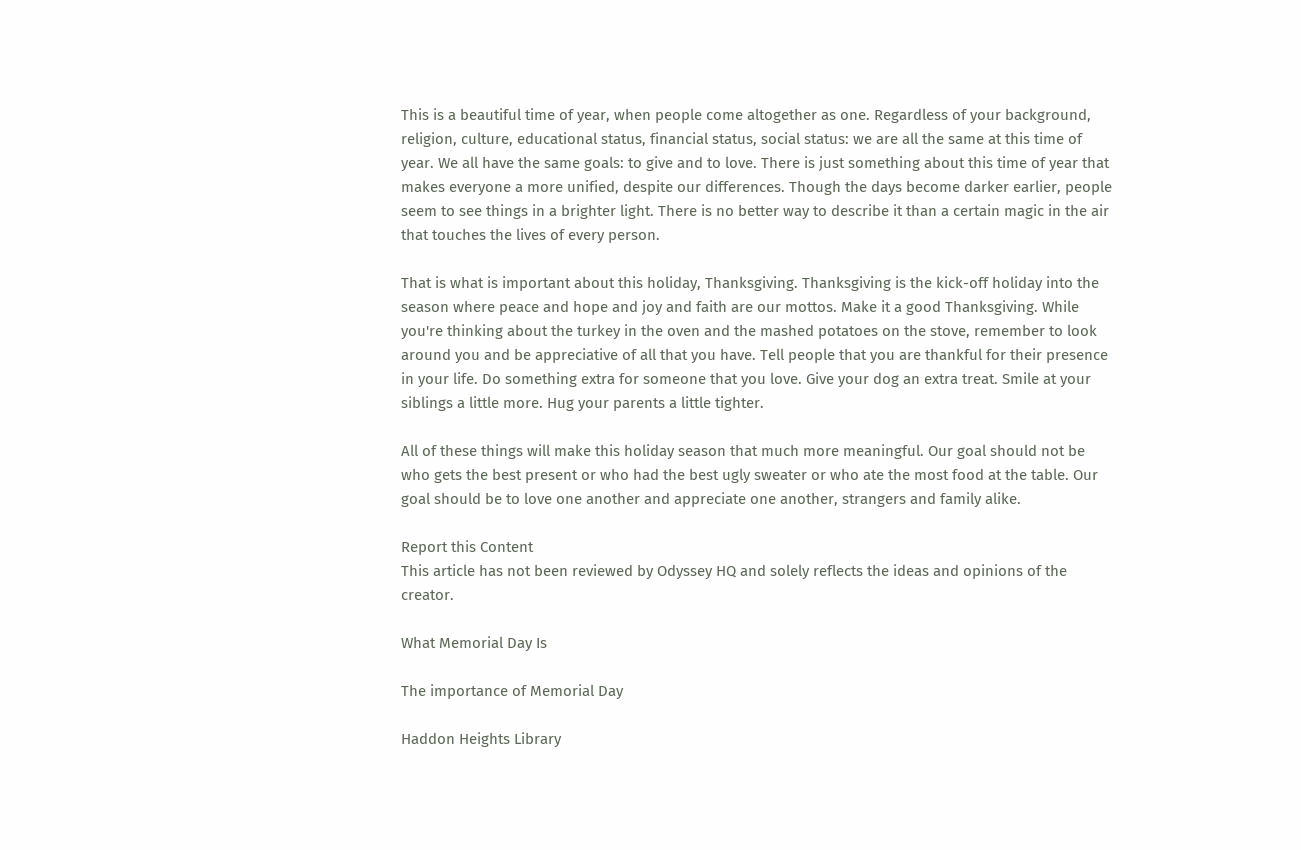This is a beautiful time of year, when people come altogether as one. Regardless of your background, religion, culture, educational status, financial status, social status: we are all the same at this time of year. We all have the same goals: to give and to love. There is just something about this time of year that makes everyone a more unified, despite our differences. Though the days become darker earlier, people seem to see things in a brighter light. There is no better way to describe it than a certain magic in the air that touches the lives of every person.

That is what is important about this holiday, Thanksgiving. Thanksgiving is the kick-off holiday into the season where peace and hope and joy and faith are our mottos. Make it a good Thanksgiving. While you're thinking about the turkey in the oven and the mashed potatoes on the stove, remember to look around you and be appreciative of all that you have. Tell people that you are thankful for their presence in your life. Do something extra for someone that you love. Give your dog an extra treat. Smile at your siblings a little more. Hug your parents a little tighter.

All of these things will make this holiday season that much more meaningful. Our goal should not be who gets the best present or who had the best ugly sweater or who ate the most food at the table. Our goal should be to love one another and appreciate one another, strangers and family alike.

Report this Content
This article has not been reviewed by Odyssey HQ and solely reflects the ideas and opinions of the creator.

What Memorial Day Is

The importance of Memorial Day

Haddon Heights Library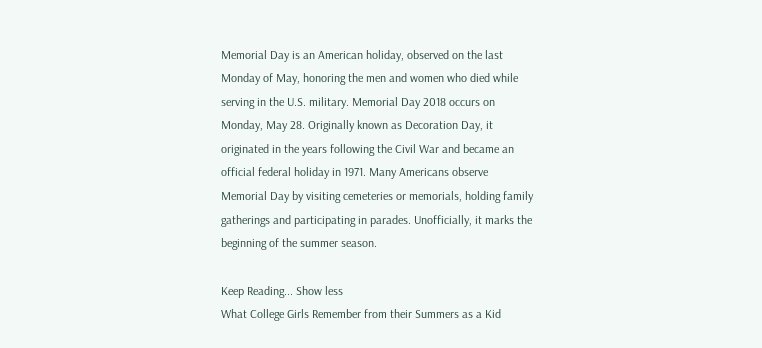Memorial Day is an American holiday, observed on the last Monday of May, honoring the men and women who died while serving in the U.S. military. Memorial Day 2018 occurs on Monday, May 28. Originally known as Decoration Day, it originated in the years following the Civil War and became an official federal holiday in 1971. Many Americans observe Memorial Day by visiting cemeteries or memorials, holding family gatherings and participating in parades. Unofficially, it marks the beginning of the summer season.

Keep Reading... Show less
What College Girls Remember from their Summers as a Kid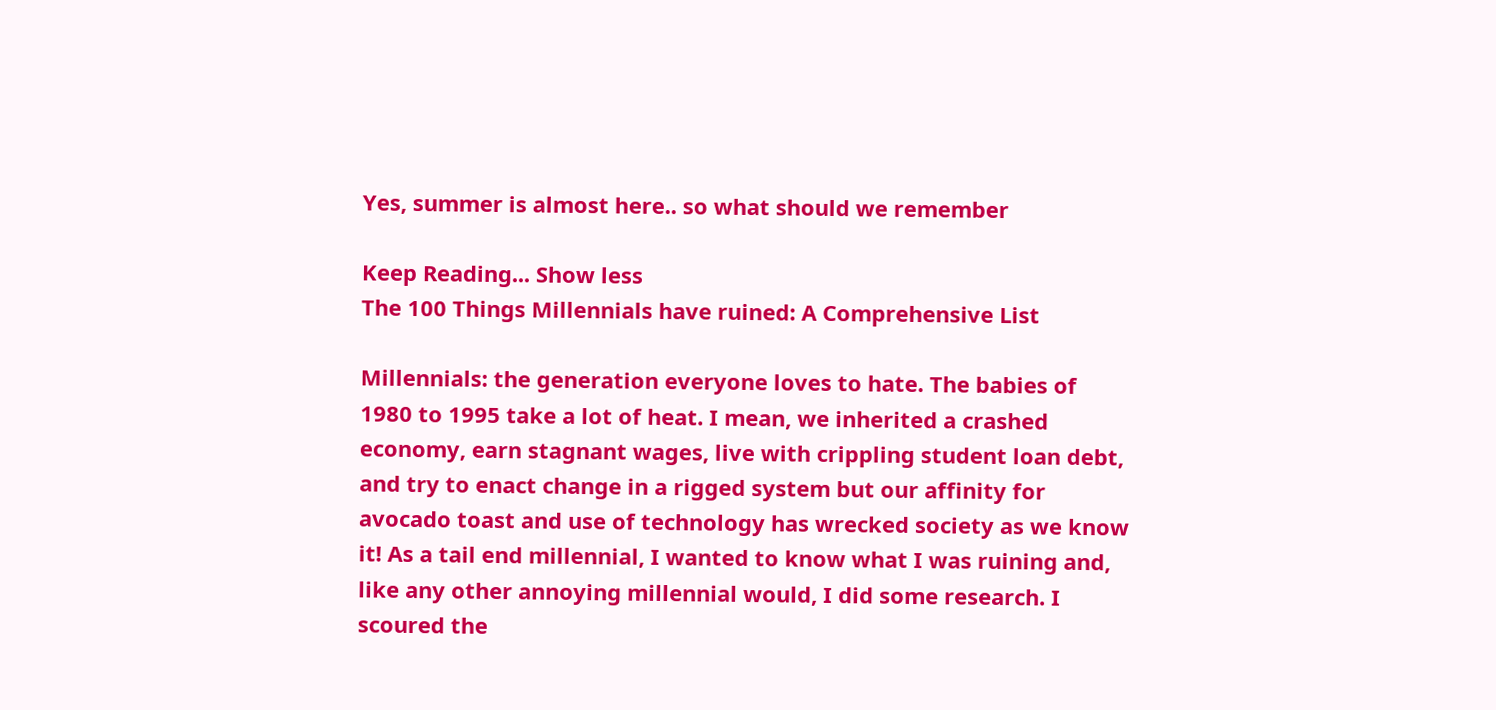Yes, summer is almost here.. so what should we remember

Keep Reading... Show less
The 100 Things Millennials have ruined: A Comprehensive List

Millennials: the generation everyone loves to hate. The babies of 1980 to 1995 take a lot of heat. I mean, we inherited a crashed economy, earn stagnant wages, live with crippling student loan debt, and try to enact change in a rigged system but our affinity for avocado toast and use of technology has wrecked society as we know it! As a tail end millennial, I wanted to know what I was ruining and, like any other annoying millennial would, I did some research. I scoured the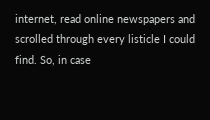internet, read online newspapers and scrolled through every listicle I could find. So, in case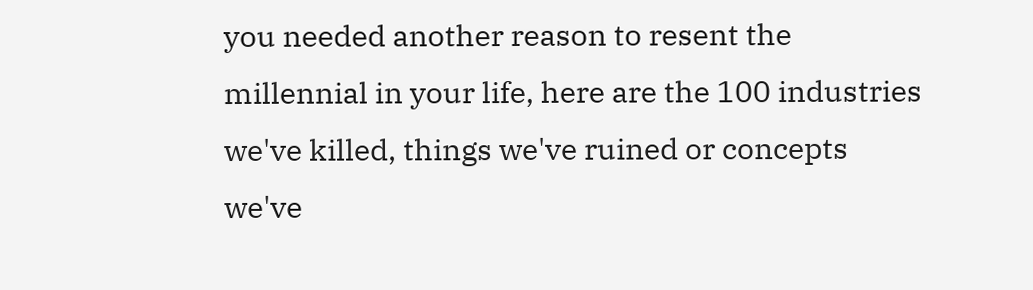you needed another reason to resent the millennial in your life, here are the 100 industries we've killed, things we've ruined or concepts we've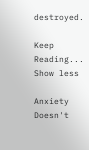destroyed.

Keep Reading... Show less

Anxiety Doesn't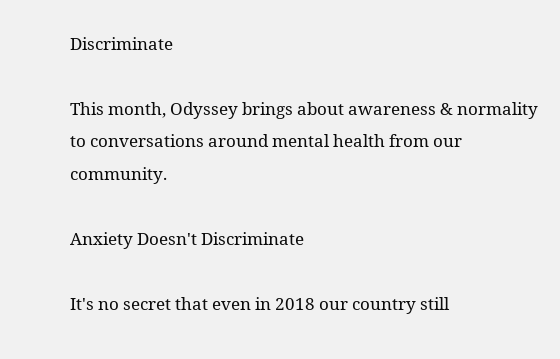Discriminate

This month, Odyssey brings about awareness & normality to conversations around mental health from our community.

Anxiety Doesn't Discriminate

It's no secret that even in 2018 our country still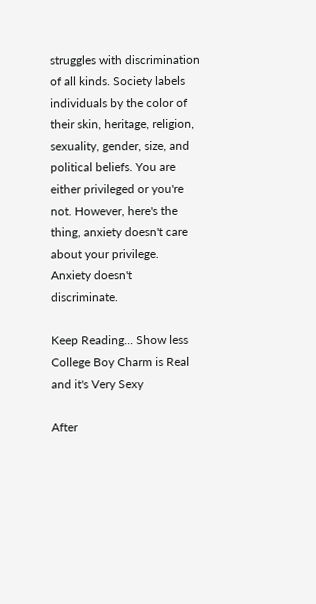struggles with discrimination of all kinds. Society labels individuals by the color of their skin, heritage, religion, sexuality, gender, size, and political beliefs. You are either privileged or you're not. However, here's the thing, anxiety doesn't care about your privilege. Anxiety doesn't discriminate.

Keep Reading... Show less
College Boy Charm is Real and it's Very Sexy

After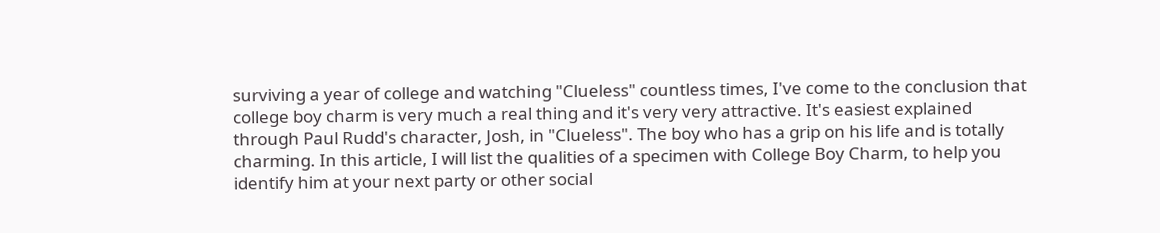surviving a year of college and watching "Clueless" countless times, I've come to the conclusion that college boy charm is very much a real thing and it's very very attractive. It's easiest explained through Paul Rudd's character, Josh, in "Clueless". The boy who has a grip on his life and is totally charming. In this article, I will list the qualities of a specimen with College Boy Charm, to help you identify him at your next party or other social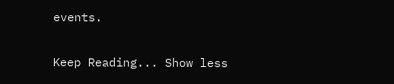events.

Keep Reading... Show less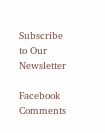Subscribe to Our Newsletter

Facebook Comments